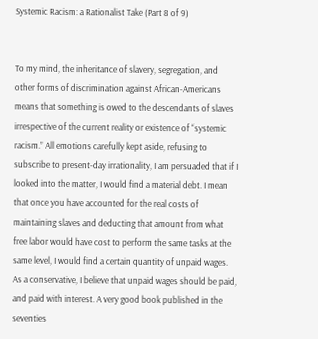Systemic Racism: a Rationalist Take (Part 8 of 9)


To my mind, the inheritance of slavery, segregation, and other forms of discrimination against African-Americans means that something is owed to the descendants of slaves irrespective of the current reality or existence of “systemic racism.” All emotions carefully kept aside, refusing to subscribe to present-day irrationality, I am persuaded that if I looked into the matter, I would find a material debt. I mean that once you have accounted for the real costs of maintaining slaves and deducting that amount from what free labor would have cost to perform the same tasks at the same level, I would find a certain quantity of unpaid wages. As a conservative, I believe that unpaid wages should be paid, and paid with interest. A very good book published in the seventies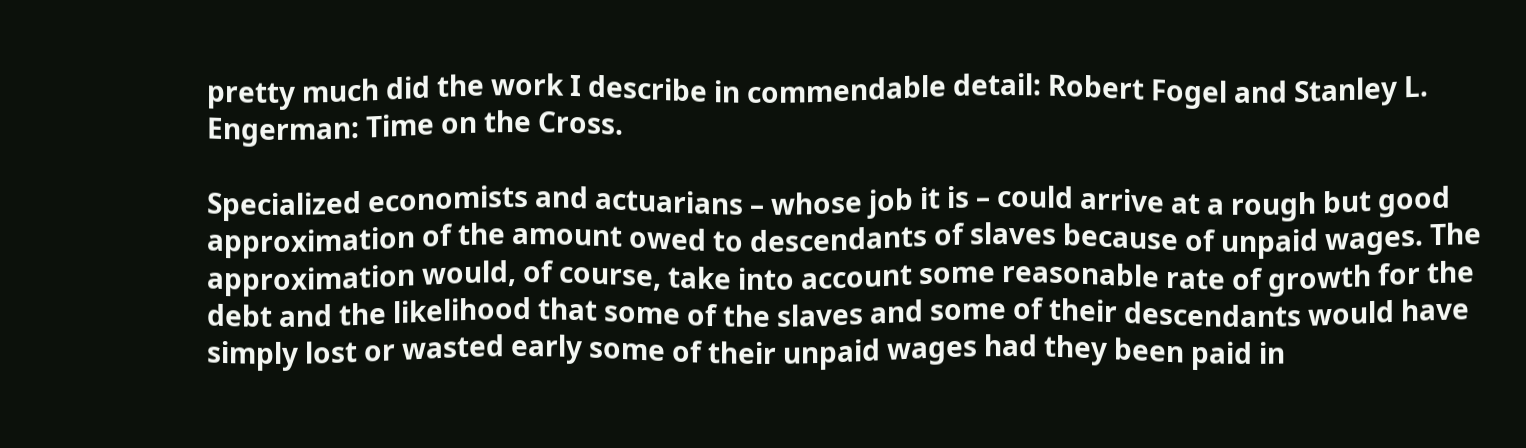pretty much did the work I describe in commendable detail: Robert Fogel and Stanley L. Engerman: Time on the Cross.

Specialized economists and actuarians – whose job it is – could arrive at a rough but good approximation of the amount owed to descendants of slaves because of unpaid wages. The approximation would, of course, take into account some reasonable rate of growth for the debt and the likelihood that some of the slaves and some of their descendants would have simply lost or wasted early some of their unpaid wages had they been paid in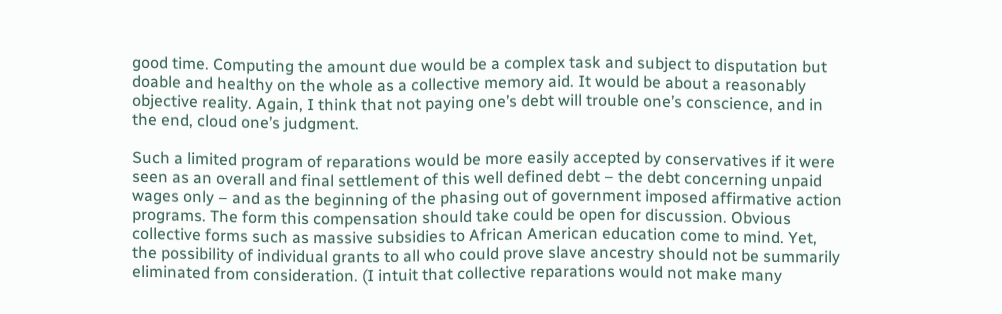good time. Computing the amount due would be a complex task and subject to disputation but doable and healthy on the whole as a collective memory aid. It would be about a reasonably objective reality. Again, I think that not paying one’s debt will trouble one’s conscience, and in the end, cloud one’s judgment.

Such a limited program of reparations would be more easily accepted by conservatives if it were seen as an overall and final settlement of this well defined debt – the debt concerning unpaid wages only – and as the beginning of the phasing out of government imposed affirmative action programs. The form this compensation should take could be open for discussion. Obvious collective forms such as massive subsidies to African American education come to mind. Yet, the possibility of individual grants to all who could prove slave ancestry should not be summarily eliminated from consideration. (I intuit that collective reparations would not make many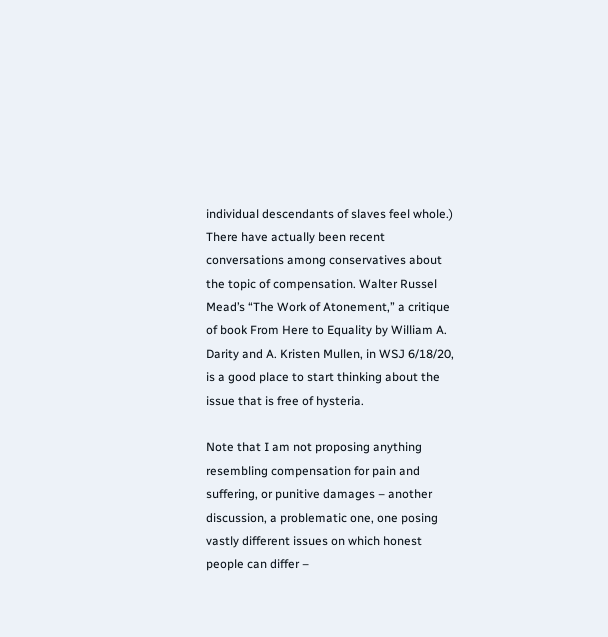individual descendants of slaves feel whole.) There have actually been recent conversations among conservatives about the topic of compensation. Walter Russel Mead’s “The Work of Atonement,” a critique of book From Here to Equality by William A. Darity and A. Kristen Mullen, in WSJ 6/18/20, is a good place to start thinking about the issue that is free of hysteria.

Note that I am not proposing anything resembling compensation for pain and suffering, or punitive damages – another discussion, a problematic one, one posing vastly different issues on which honest people can differ –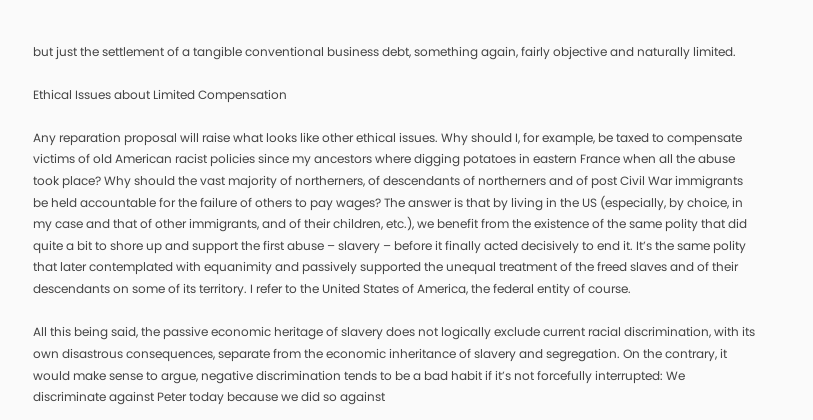but just the settlement of a tangible conventional business debt, something again, fairly objective and naturally limited.

Ethical Issues about Limited Compensation

Any reparation proposal will raise what looks like other ethical issues. Why should I, for example, be taxed to compensate victims of old American racist policies since my ancestors where digging potatoes in eastern France when all the abuse took place? Why should the vast majority of northerners, of descendants of northerners and of post Civil War immigrants be held accountable for the failure of others to pay wages? The answer is that by living in the US (especially, by choice, in my case and that of other immigrants, and of their children, etc.), we benefit from the existence of the same polity that did quite a bit to shore up and support the first abuse – slavery – before it finally acted decisively to end it. It’s the same polity that later contemplated with equanimity and passively supported the unequal treatment of the freed slaves and of their descendants on some of its territory. I refer to the United States of America, the federal entity of course.

All this being said, the passive economic heritage of slavery does not logically exclude current racial discrimination, with its own disastrous consequences, separate from the economic inheritance of slavery and segregation. On the contrary, it would make sense to argue, negative discrimination tends to be a bad habit if it’s not forcefully interrupted: We discriminate against Peter today because we did so against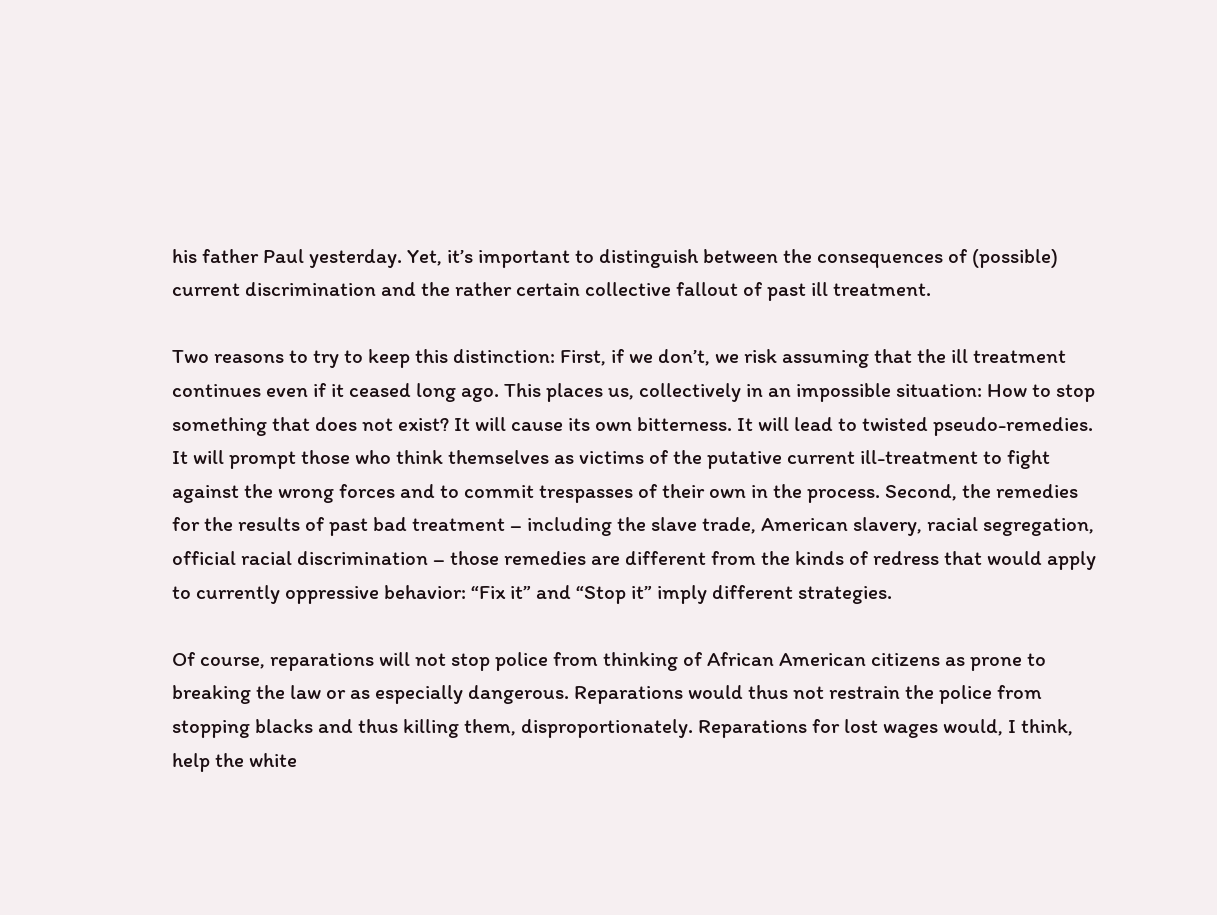his father Paul yesterday. Yet, it’s important to distinguish between the consequences of (possible) current discrimination and the rather certain collective fallout of past ill treatment.

Two reasons to try to keep this distinction: First, if we don’t, we risk assuming that the ill treatment continues even if it ceased long ago. This places us, collectively in an impossible situation: How to stop something that does not exist? It will cause its own bitterness. It will lead to twisted pseudo-remedies. It will prompt those who think themselves as victims of the putative current ill-treatment to fight against the wrong forces and to commit trespasses of their own in the process. Second, the remedies for the results of past bad treatment – including the slave trade, American slavery, racial segregation, official racial discrimination – those remedies are different from the kinds of redress that would apply to currently oppressive behavior: “Fix it” and “Stop it” imply different strategies.

Of course, reparations will not stop police from thinking of African American citizens as prone to breaking the law or as especially dangerous. Reparations would thus not restrain the police from stopping blacks and thus killing them, disproportionately. Reparations for lost wages would, I think, help the white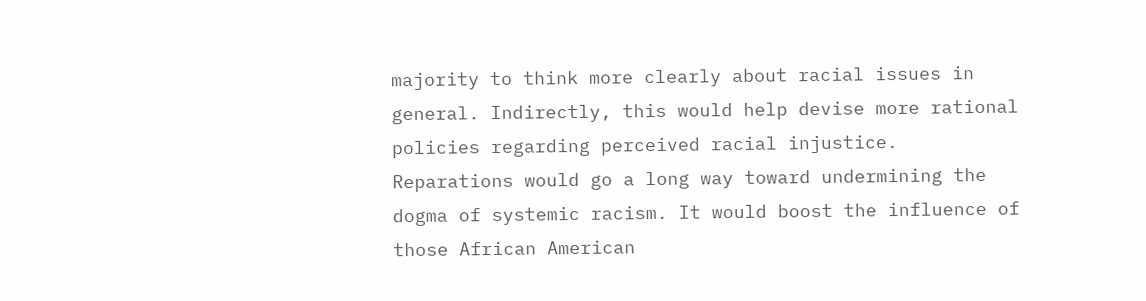majority to think more clearly about racial issues in general. Indirectly, this would help devise more rational policies regarding perceived racial injustice. Reparations would go a long way toward undermining the dogma of systemic racism. It would boost the influence of those African American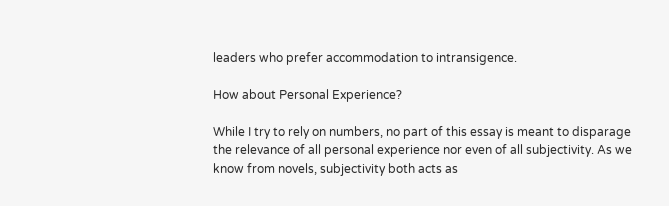leaders who prefer accommodation to intransigence.

How about Personal Experience?

While I try to rely on numbers, no part of this essay is meant to disparage the relevance of all personal experience nor even of all subjectivity. As we know from novels, subjectivity both acts as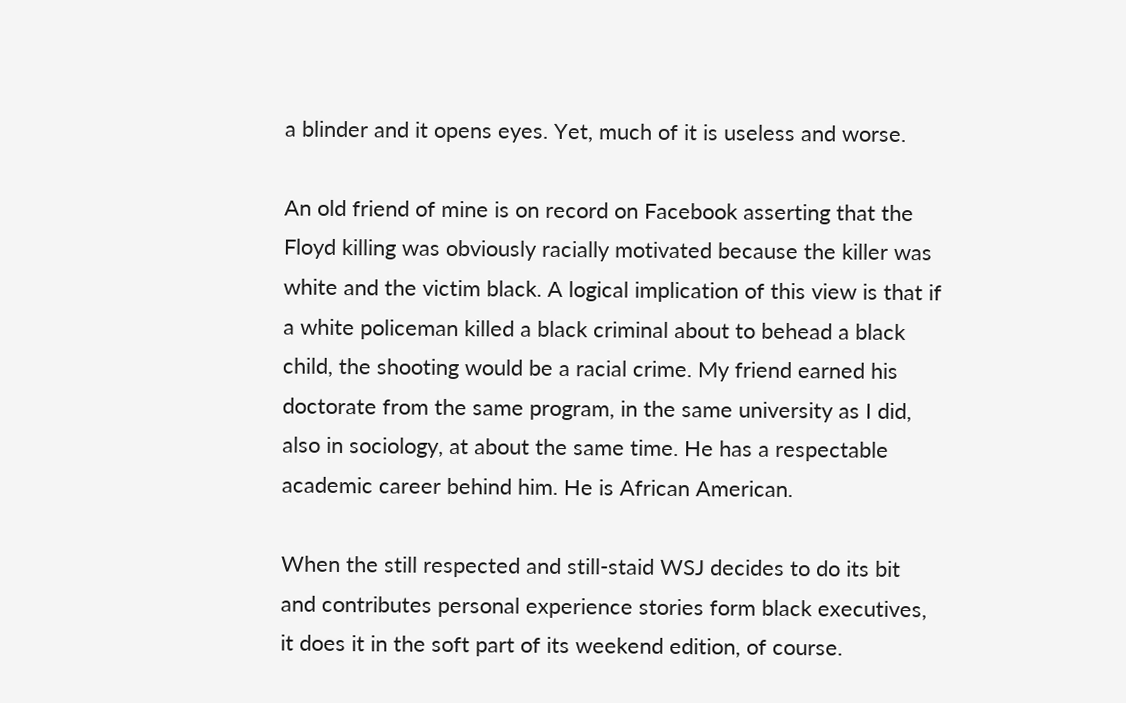a blinder and it opens eyes. Yet, much of it is useless and worse.

An old friend of mine is on record on Facebook asserting that the Floyd killing was obviously racially motivated because the killer was white and the victim black. A logical implication of this view is that if a white policeman killed a black criminal about to behead a black child, the shooting would be a racial crime. My friend earned his doctorate from the same program, in the same university as I did, also in sociology, at about the same time. He has a respectable academic career behind him. He is African American.

When the still respected and still-staid WSJ decides to do its bit and contributes personal experience stories form black executives, it does it in the soft part of its weekend edition, of course.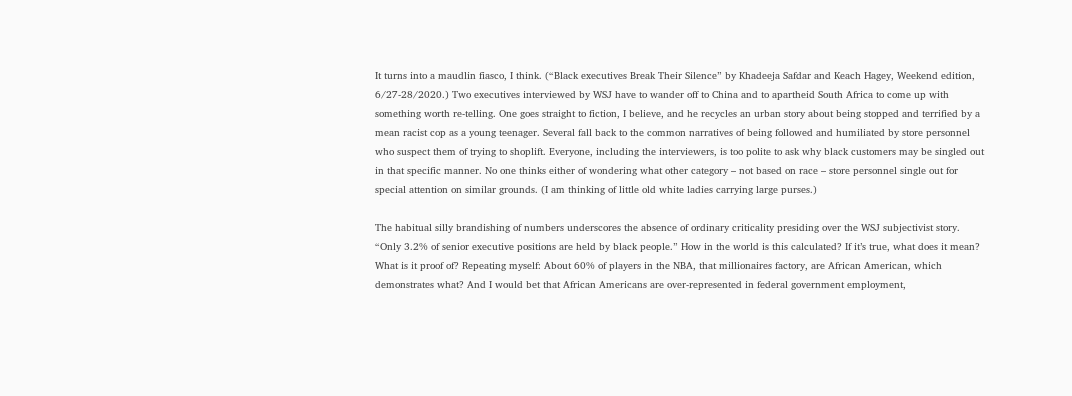It turns into a maudlin fiasco, I think. (“Black executives Break Their Silence” by Khadeeja Safdar and Keach Hagey, Weekend edition, 6/27-28/2020.) Two executives interviewed by WSJ have to wander off to China and to apartheid South Africa to come up with something worth re-telling. One goes straight to fiction, I believe, and he recycles an urban story about being stopped and terrified by a mean racist cop as a young teenager. Several fall back to the common narratives of being followed and humiliated by store personnel who suspect them of trying to shoplift. Everyone, including the interviewers, is too polite to ask why black customers may be singled out in that specific manner. No one thinks either of wondering what other category – not based on race – store personnel single out for special attention on similar grounds. (I am thinking of little old white ladies carrying large purses.)

The habitual silly brandishing of numbers underscores the absence of ordinary criticality presiding over the WSJ subjectivist story. “Only 3.2% of senior executive positions are held by black people.” How in the world is this calculated? If it’s true, what does it mean? What is it proof of? Repeating myself: About 60% of players in the NBA, that millionaires factory, are African American, which demonstrates what? And I would bet that African Americans are over-represented in federal government employment,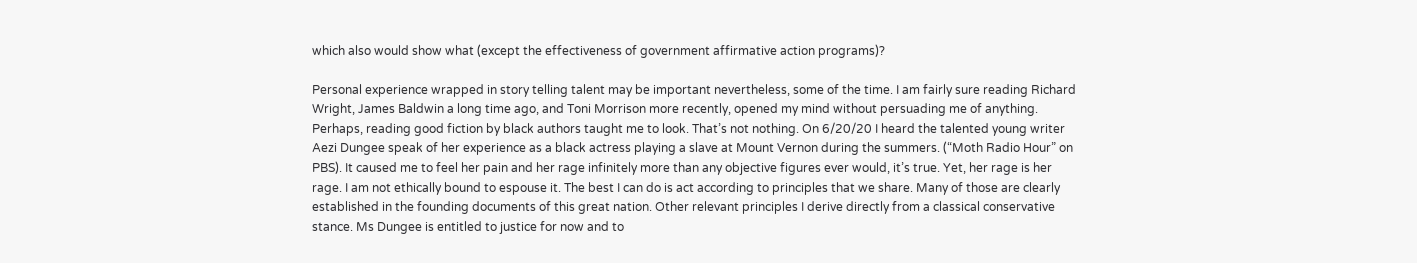which also would show what (except the effectiveness of government affirmative action programs)?

Personal experience wrapped in story telling talent may be important nevertheless, some of the time. I am fairly sure reading Richard Wright, James Baldwin a long time ago, and Toni Morrison more recently, opened my mind without persuading me of anything. Perhaps, reading good fiction by black authors taught me to look. That’s not nothing. On 6/20/20 I heard the talented young writer Aezi Dungee speak of her experience as a black actress playing a slave at Mount Vernon during the summers. (“Moth Radio Hour” on PBS). It caused me to feel her pain and her rage infinitely more than any objective figures ever would, it’s true. Yet, her rage is her rage. I am not ethically bound to espouse it. The best I can do is act according to principles that we share. Many of those are clearly established in the founding documents of this great nation. Other relevant principles I derive directly from a classical conservative stance. Ms Dungee is entitled to justice for now and to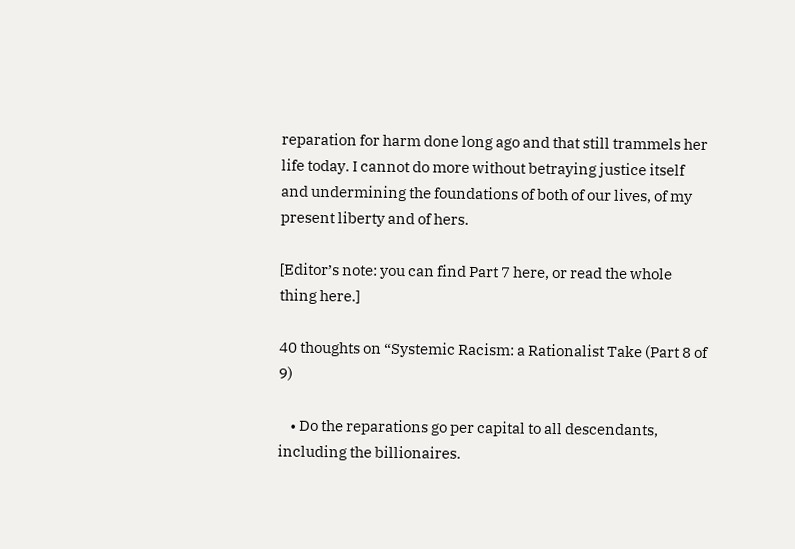reparation for harm done long ago and that still trammels her life today. I cannot do more without betraying justice itself and undermining the foundations of both of our lives, of my present liberty and of hers.

[Editor’s note: you can find Part 7 here, or read the whole thing here.]

40 thoughts on “Systemic Racism: a Rationalist Take (Part 8 of 9)

    • Do the reparations go per capital to all descendants, including the billionaires.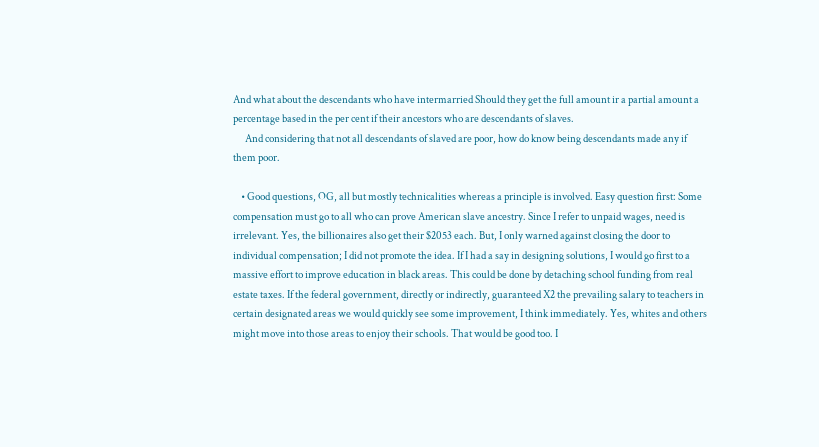And what about the descendants who have intermarried Should they get the full amount ir a partial amount a percentage based in the per cent if their ancestors who are descendants of slaves.
      And considering that not all descendants of slaved are poor, how do know being descendants made any if them poor.

    • Good questions, OG, all but mostly technicalities whereas a principle is involved. Easy question first: Some compensation must go to all who can prove American slave ancestry. Since I refer to unpaid wages, need is irrelevant. Yes, the billionaires also get their $2053 each. But, I only warned against closing the door to individual compensation; I did not promote the idea. If I had a say in designing solutions, I would go first to a massive effort to improve education in black areas. This could be done by detaching school funding from real estate taxes. If the federal government, directly or indirectly, guaranteed X2 the prevailing salary to teachers in certain designated areas we would quickly see some improvement, I think immediately. Yes, whites and others might move into those areas to enjoy their schools. That would be good too. I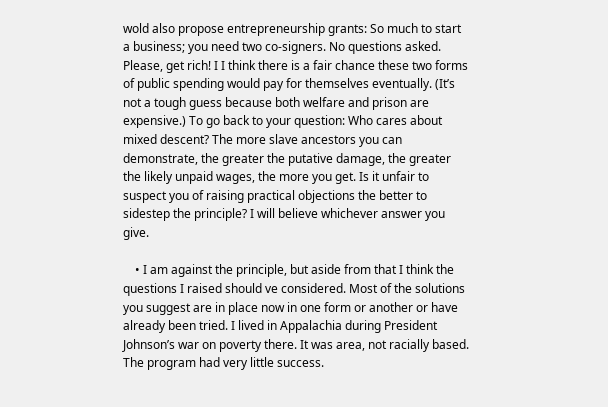wold also propose entrepreneurship grants: So much to start a business; you need two co-signers. No questions asked. Please, get rich! I I think there is a fair chance these two forms of public spending would pay for themselves eventually. (It’s not a tough guess because both welfare and prison are expensive.) To go back to your question: Who cares about mixed descent? The more slave ancestors you can demonstrate, the greater the putative damage, the greater the likely unpaid wages, the more you get. Is it unfair to suspect you of raising practical objections the better to sidestep the principle? I will believe whichever answer you give.

    • I am against the principle, but aside from that I think the questions I raised should ve considered. Most of the solutions you suggest are in place now in one form or another or have already been tried. I lived in Appalachia during President Johnson’s war on poverty there. It was area, not racially based. The program had very little success.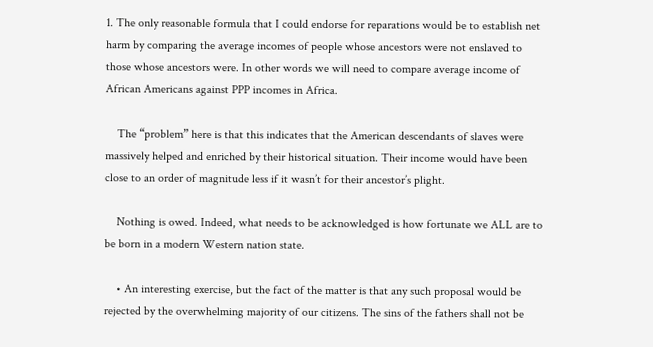1. The only reasonable formula that I could endorse for reparations would be to establish net harm by comparing the average incomes of people whose ancestors were not enslaved to those whose ancestors were. In other words we will need to compare average income of African Americans against PPP incomes in Africa.

    The “problem” here is that this indicates that the American descendants of slaves were massively helped and enriched by their historical situation. Their income would have been close to an order of magnitude less if it wasn’t for their ancestor’s plight.

    Nothing is owed. Indeed, what needs to be acknowledged is how fortunate we ALL are to be born in a modern Western nation state.

    • An interesting exercise, but the fact of the matter is that any such proposal would be rejected by the overwhelming majority of our citizens. The sins of the fathers shall not be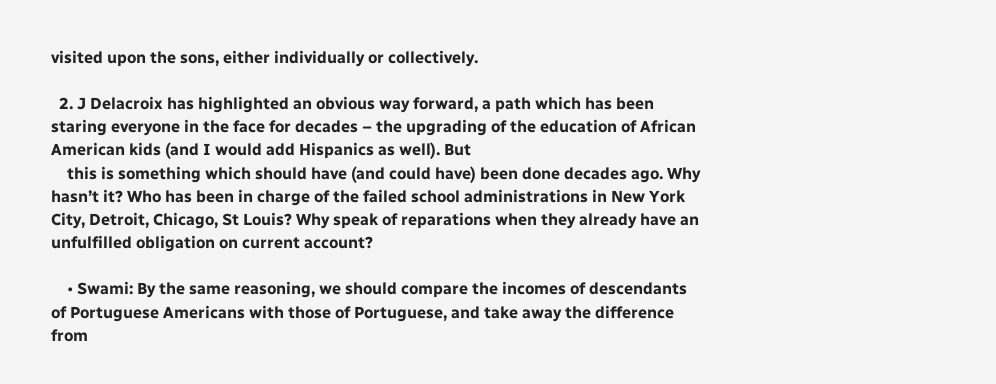visited upon the sons, either individually or collectively.

  2. J Delacroix has highlighted an obvious way forward, a path which has been staring everyone in the face for decades – the upgrading of the education of African American kids (and I would add Hispanics as well). But
    this is something which should have (and could have) been done decades ago. Why hasn’t it? Who has been in charge of the failed school administrations in New York City, Detroit, Chicago, St Louis? Why speak of reparations when they already have an unfulfilled obligation on current account?

    • Swami: By the same reasoning, we should compare the incomes of descendants of Portuguese Americans with those of Portuguese, and take away the difference from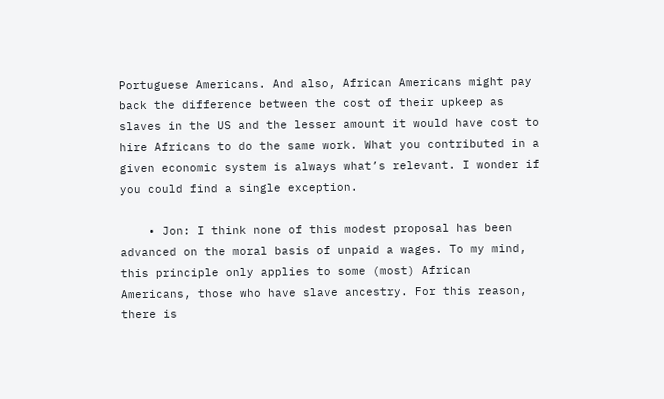Portuguese Americans. And also, African Americans might pay back the difference between the cost of their upkeep as slaves in the US and the lesser amount it would have cost to hire Africans to do the same work. What you contributed in a given economic system is always what’s relevant. I wonder if you could find a single exception.

    • Jon: I think none of this modest proposal has been advanced on the moral basis of unpaid a wages. To my mind, this principle only applies to some (most) African Americans, those who have slave ancestry. For this reason, there is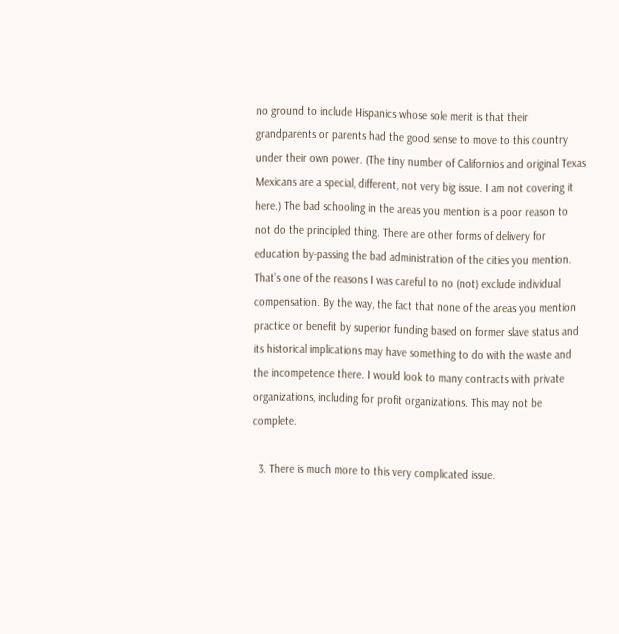no ground to include Hispanics whose sole merit is that their grandparents or parents had the good sense to move to this country under their own power. (The tiny number of Californios and original Texas Mexicans are a special, different, not very big issue. I am not covering it here.) The bad schooling in the areas you mention is a poor reason to not do the principled thing. There are other forms of delivery for education by-passing the bad administration of the cities you mention. That’s one of the reasons I was careful to no (not) exclude individual compensation. By the way, the fact that none of the areas you mention practice or benefit by superior funding based on former slave status and its historical implications may have something to do with the waste and the incompetence there. I would look to many contracts with private organizations, including for profit organizations. This may not be complete.

  3. There is much more to this very complicated issue.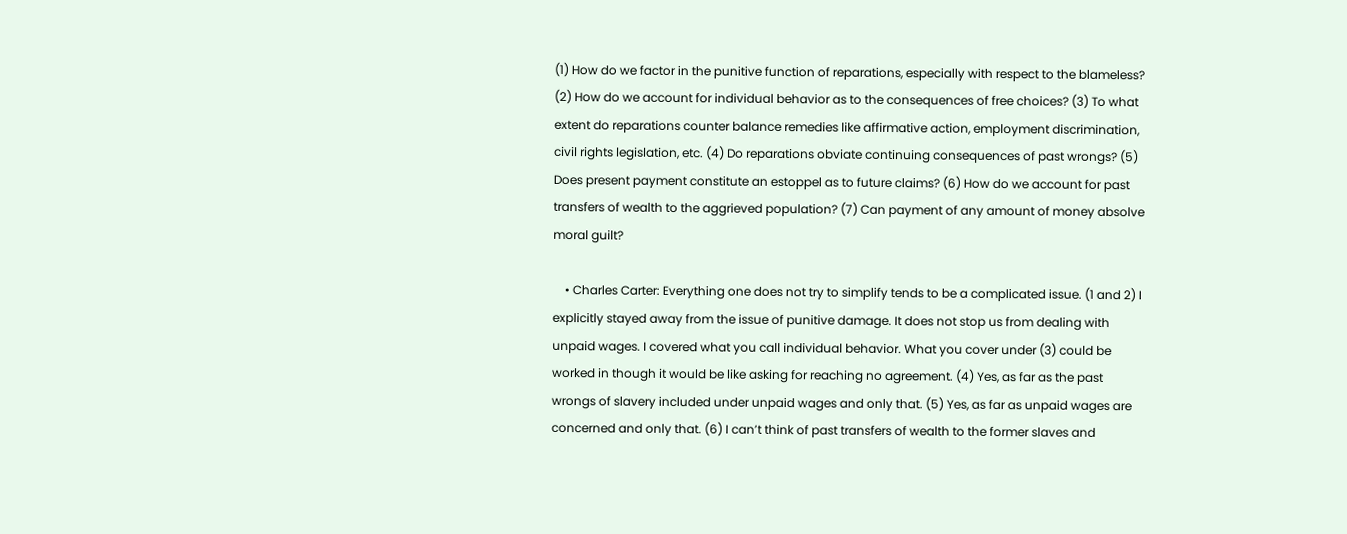(1) How do we factor in the punitive function of reparations, especially with respect to the blameless? (2) How do we account for individual behavior as to the consequences of free choices? (3) To what extent do reparations counter balance remedies like affirmative action, employment discrimination, civil rights legislation, etc. (4) Do reparations obviate continuing consequences of past wrongs? (5) Does present payment constitute an estoppel as to future claims? (6) How do we account for past transfers of wealth to the aggrieved population? (7) Can payment of any amount of money absolve moral guilt?

    • Charles Carter: Everything one does not try to simplify tends to be a complicated issue. (1 and 2) I explicitly stayed away from the issue of punitive damage. It does not stop us from dealing with unpaid wages. I covered what you call individual behavior. What you cover under (3) could be worked in though it would be like asking for reaching no agreement. (4) Yes, as far as the past wrongs of slavery included under unpaid wages and only that. (5) Yes, as far as unpaid wages are concerned and only that. (6) I can’t think of past transfers of wealth to the former slaves and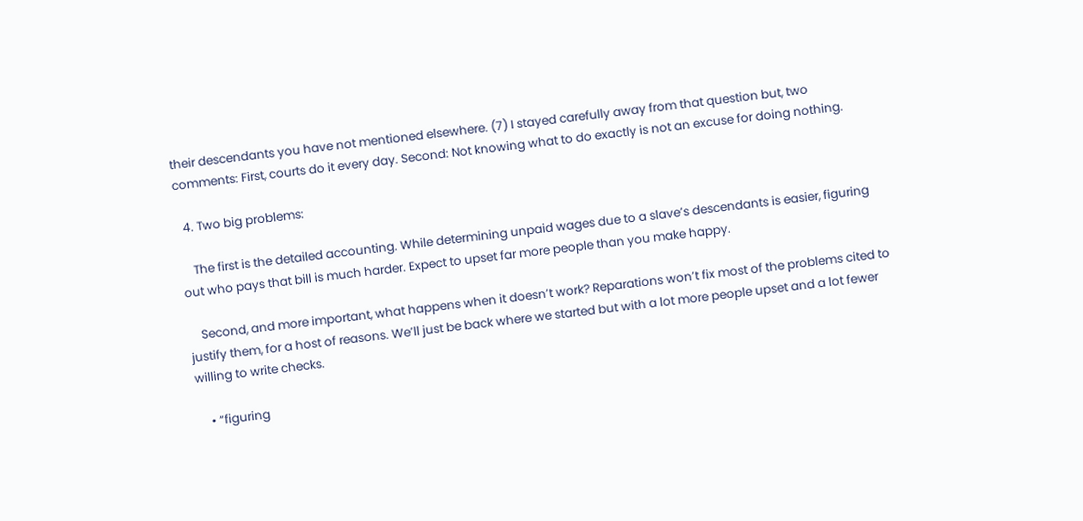their descendants you have not mentioned elsewhere. (7) I stayed carefully away from that question but, two comments: First, courts do it every day. Second: Not knowing what to do exactly is not an excuse for doing nothing.

  4. Two big problems:

    The first is the detailed accounting. While determining unpaid wages due to a slave’s descendants is easier, figuring out who pays that bill is much harder. Expect to upset far more people than you make happy.

    Second, and more important, what happens when it doesn’t work? Reparations won’t fix most of the problems cited to justify them, for a host of reasons. We’ll just be back where we started but with a lot more people upset and a lot fewer willing to write checks.

    • “figuring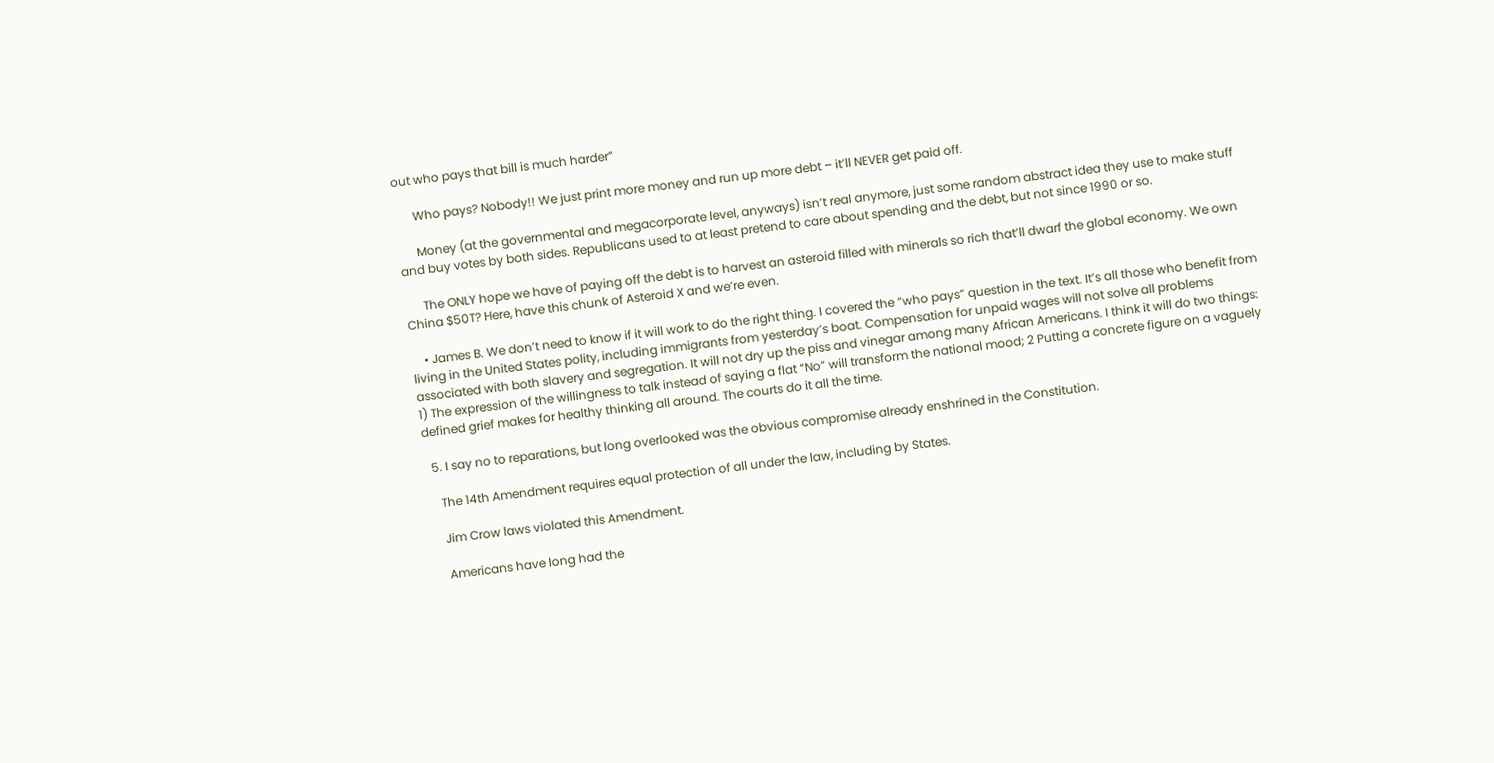out who pays that bill is much harder”

      Who pays? Nobody!! We just print more money and run up more debt – it’ll NEVER get paid off.

      Money (at the governmental and megacorporate level, anyways) isn’t real anymore, just some random abstract idea they use to make stuff and buy votes by both sides. Republicans used to at least pretend to care about spending and the debt, but not since 1990 or so.

      The ONLY hope we have of paying off the debt is to harvest an asteroid filled with minerals so rich that’ll dwarf the global economy. We own China $50T? Here, have this chunk of Asteroid X and we’re even.

    • James B. We don’t need to know if it will work to do the right thing. I covered the “who pays” question in the text. It’s all those who benefit from living in the United States polity, including immigrants from yesterday’s boat. Compensation for unpaid wages will not solve all problems associated with both slavery and segregation. It will not dry up the piss and vinegar among many African Americans. I think it will do two things: 1) The expression of the willingness to talk instead of saying a flat “No” will transform the national mood; 2 Putting a concrete figure on a vaguely defined grief makes for healthy thinking all around. The courts do it all the time.

  5. I say no to reparations, but long overlooked was the obvious compromise already enshrined in the Constitution.

    The 14th Amendment requires equal protection of all under the law, including by States.

    Jim Crow laws violated this Amendment.

    Americans have long had the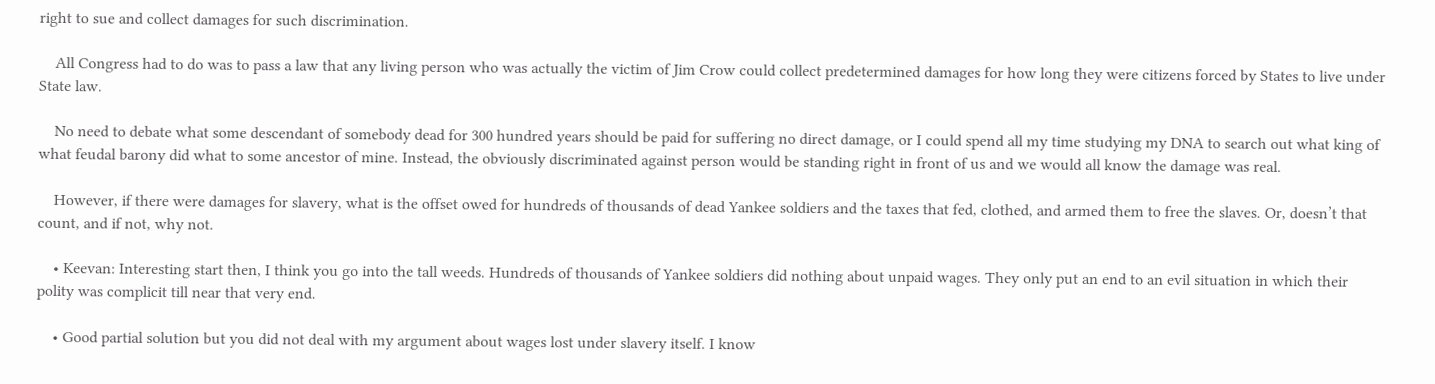right to sue and collect damages for such discrimination.

    All Congress had to do was to pass a law that any living person who was actually the victim of Jim Crow could collect predetermined damages for how long they were citizens forced by States to live under State law.

    No need to debate what some descendant of somebody dead for 300 hundred years should be paid for suffering no direct damage, or I could spend all my time studying my DNA to search out what king of what feudal barony did what to some ancestor of mine. Instead, the obviously discriminated against person would be standing right in front of us and we would all know the damage was real.

    However, if there were damages for slavery, what is the offset owed for hundreds of thousands of dead Yankee soldiers and the taxes that fed, clothed, and armed them to free the slaves. Or, doesn’t that count, and if not, why not.

    • Keevan: Interesting start then, I think you go into the tall weeds. Hundreds of thousands of Yankee soldiers did nothing about unpaid wages. They only put an end to an evil situation in which their polity was complicit till near that very end.

    • Good partial solution but you did not deal with my argument about wages lost under slavery itself. I know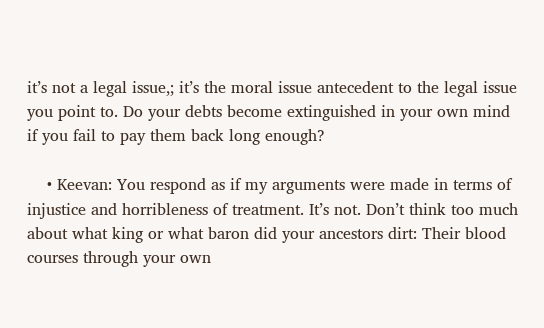it’s not a legal issue,; it’s the moral issue antecedent to the legal issue you point to. Do your debts become extinguished in your own mind if you fail to pay them back long enough?

    • Keevan: You respond as if my arguments were made in terms of injustice and horribleness of treatment. It’s not. Don’t think too much about what king or what baron did your ancestors dirt: Their blood courses through your own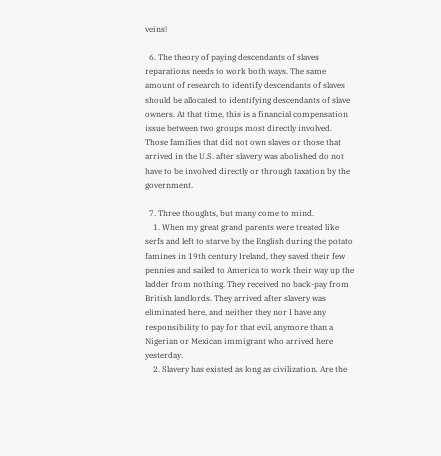veins!

  6. The theory of paying descendants of slaves reparations needs to work both ways. The same amount of research to identify descendants of slaves should be allocated to identifying descendants of slave owners. At that time, this is a financial compensation issue between two groups most directly involved. Those families that did not own slaves or those that arrived in the U.S. after slavery was abolished do not have to be involved directly or through taxation by the government.

  7. Three thoughts, but many come to mind.
    1. When my great grand parents were treated like serfs and left to starve by the English during the potato famines in 19th century Ireland, they saved their few pennies and sailed to America to work their way up the ladder from nothing. They received no back-pay from British landlords. They arrived after slavery was eliminated here, and neither they nor I have any responsibility to pay for that evil, anymore than a Nigerian or Mexican immigrant who arrived here yesterday.
    2. Slavery has existed as long as civilization. Are the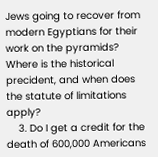Jews going to recover from modern Egyptians for their work on the pyramids? Where is the historical precident, and when does the statute of limitations apply?
    3. Do I get a credit for the death of 600,000 Americans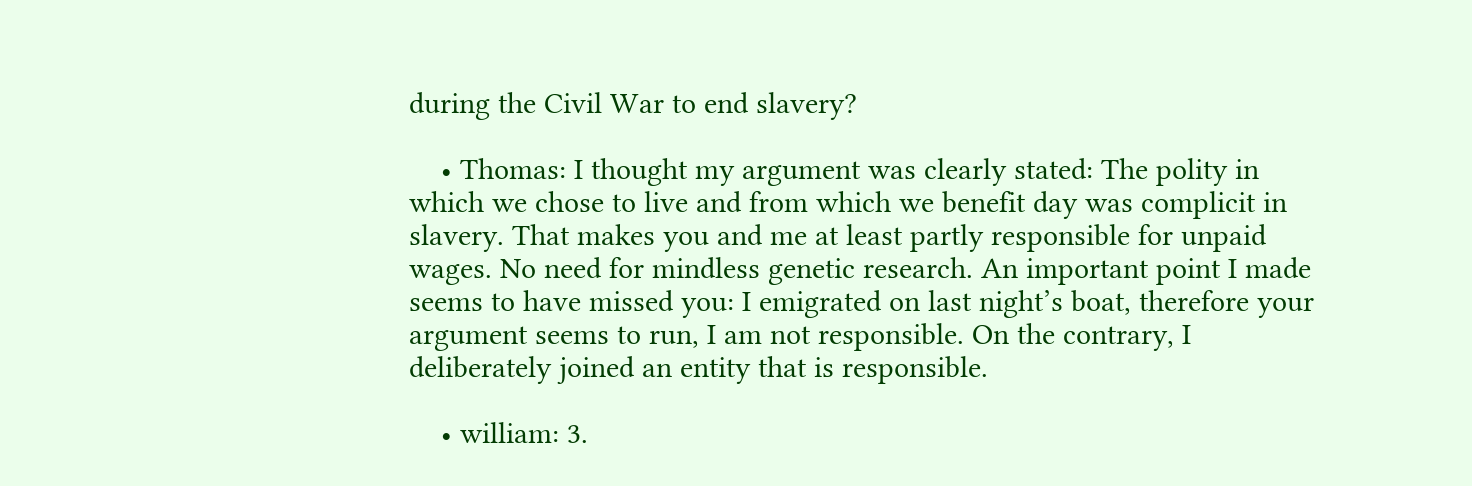during the Civil War to end slavery?

    • Thomas: I thought my argument was clearly stated: The polity in which we chose to live and from which we benefit day was complicit in slavery. That makes you and me at least partly responsible for unpaid wages. No need for mindless genetic research. An important point I made seems to have missed you: I emigrated on last night’s boat, therefore your argument seems to run, I am not responsible. On the contrary, I deliberately joined an entity that is responsible.

    • william: 3.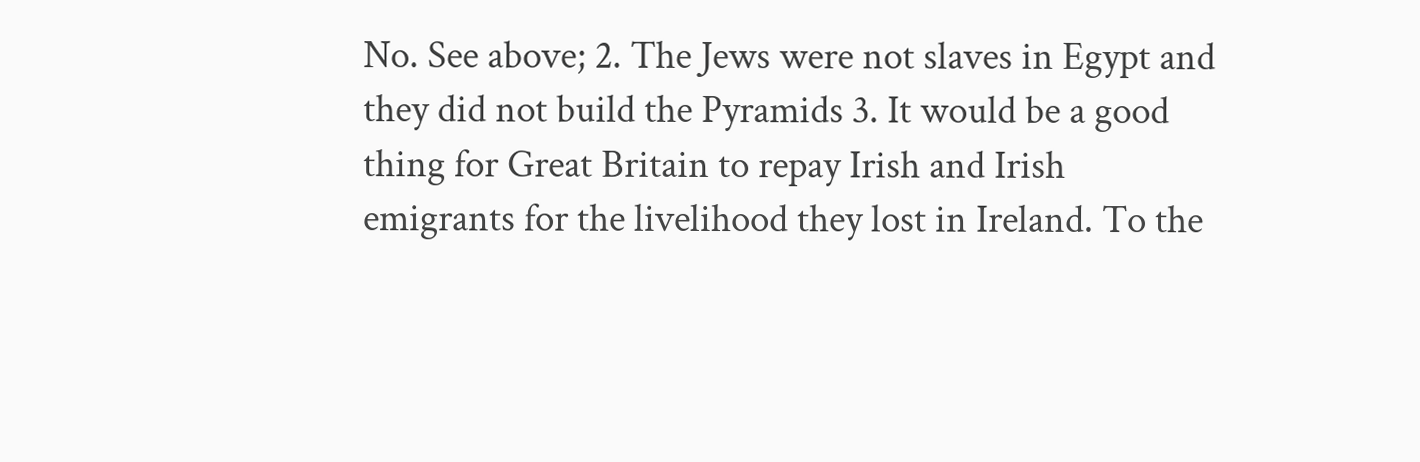No. See above; 2. The Jews were not slaves in Egypt and they did not build the Pyramids 3. It would be a good thing for Great Britain to repay Irish and Irish emigrants for the livelihood they lost in Ireland. To the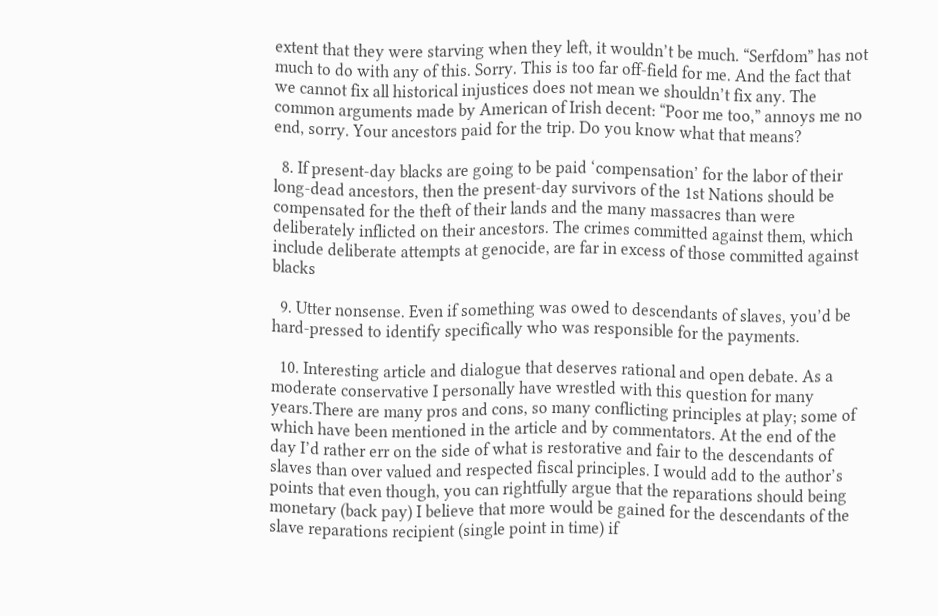extent that they were starving when they left, it wouldn’t be much. “Serfdom” has not much to do with any of this. Sorry. This is too far off-field for me. And the fact that we cannot fix all historical injustices does not mean we shouldn’t fix any. The common arguments made by American of Irish decent: “Poor me too,” annoys me no end, sorry. Your ancestors paid for the trip. Do you know what that means?

  8. If present-day blacks are going to be paid ‘compensation’ for the labor of their long-dead ancestors, then the present-day survivors of the 1st Nations should be compensated for the theft of their lands and the many massacres than were deliberately inflicted on their ancestors. The crimes committed against them, which include deliberate attempts at genocide, are far in excess of those committed against blacks

  9. Utter nonsense. Even if something was owed to descendants of slaves, you’d be hard-pressed to identify specifically who was responsible for the payments.

  10. Interesting article and dialogue that deserves rational and open debate. As a moderate conservative I personally have wrestled with this question for many years.There are many pros and cons, so many conflicting principles at play; some of which have been mentioned in the article and by commentators. At the end of the day I’d rather err on the side of what is restorative and fair to the descendants of slaves than over valued and respected fiscal principles. I would add to the author’s points that even though, you can rightfully argue that the reparations should being monetary (back pay) I believe that more would be gained for the descendants of the slave reparations recipient (single point in time) if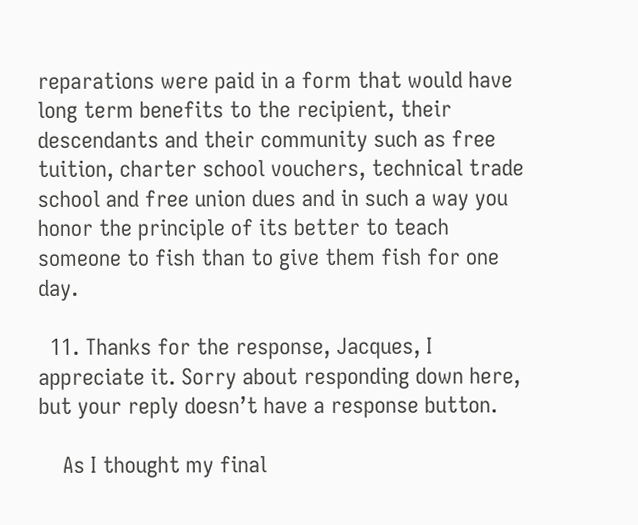reparations were paid in a form that would have long term benefits to the recipient, their descendants and their community such as free tuition, charter school vouchers, technical trade school and free union dues and in such a way you honor the principle of its better to teach someone to fish than to give them fish for one day.

  11. Thanks for the response, Jacques, I appreciate it. Sorry about responding down here, but your reply doesn’t have a response button.

    As I thought my final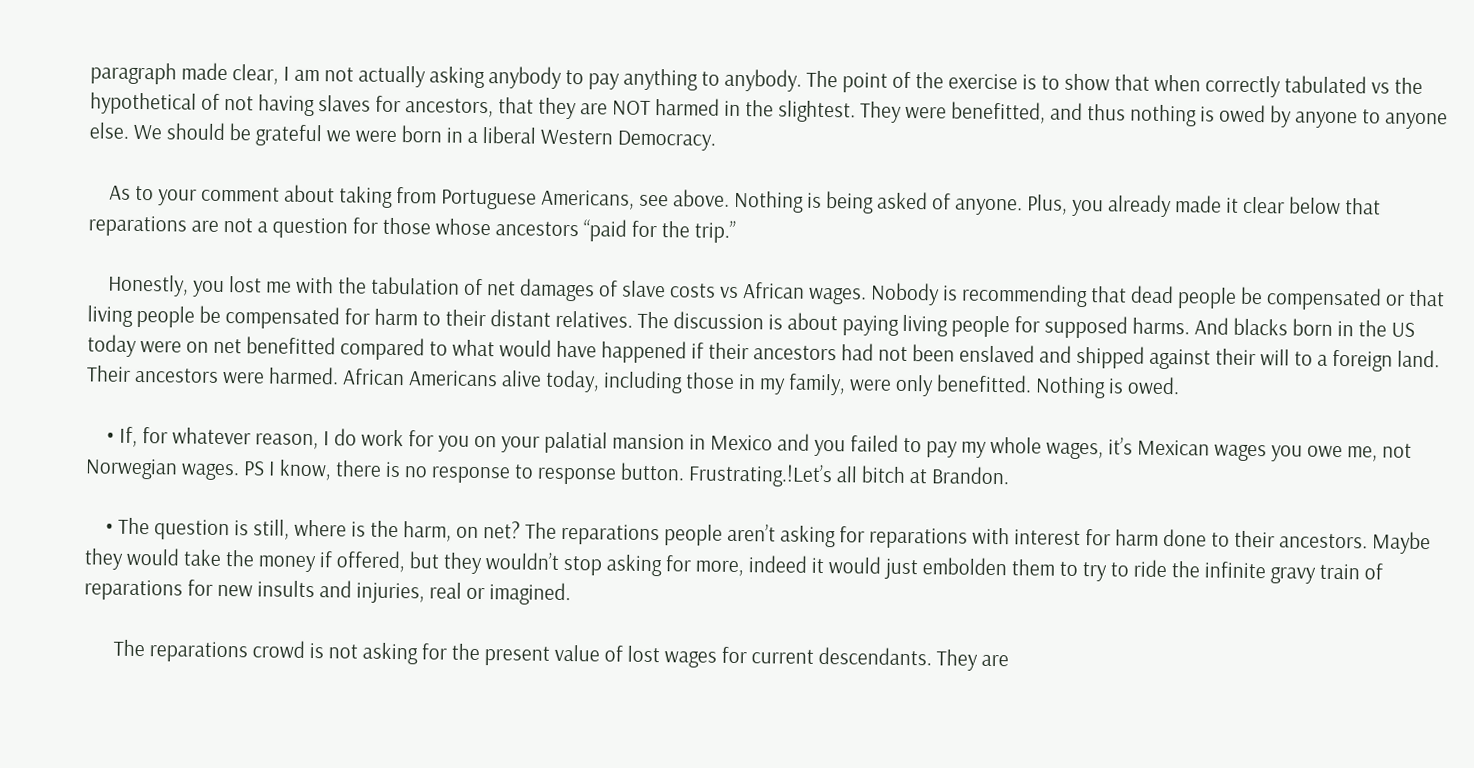paragraph made clear, I am not actually asking anybody to pay anything to anybody. The point of the exercise is to show that when correctly tabulated vs the hypothetical of not having slaves for ancestors, that they are NOT harmed in the slightest. They were benefitted, and thus nothing is owed by anyone to anyone else. We should be grateful we were born in a liberal Western Democracy.

    As to your comment about taking from Portuguese Americans, see above. Nothing is being asked of anyone. Plus, you already made it clear below that reparations are not a question for those whose ancestors “paid for the trip.”

    Honestly, you lost me with the tabulation of net damages of slave costs vs African wages. Nobody is recommending that dead people be compensated or that living people be compensated for harm to their distant relatives. The discussion is about paying living people for supposed harms. And blacks born in the US today were on net benefitted compared to what would have happened if their ancestors had not been enslaved and shipped against their will to a foreign land. Their ancestors were harmed. African Americans alive today, including those in my family, were only benefitted. Nothing is owed.

    • If, for whatever reason, I do work for you on your palatial mansion in Mexico and you failed to pay my whole wages, it’s Mexican wages you owe me, not Norwegian wages. PS I know, there is no response to response button. Frustrating.!Let’s all bitch at Brandon.

    • The question is still, where is the harm, on net? The reparations people aren’t asking for reparations with interest for harm done to their ancestors. Maybe they would take the money if offered, but they wouldn’t stop asking for more, indeed it would just embolden them to try to ride the infinite gravy train of reparations for new insults and injuries, real or imagined.

      The reparations crowd is not asking for the present value of lost wages for current descendants. They are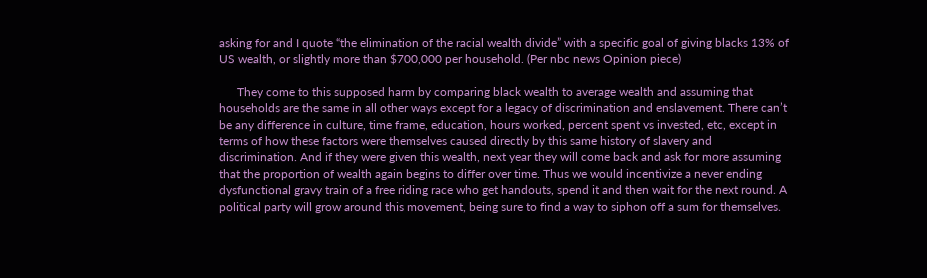asking for and I quote “the elimination of the racial wealth divide” with a specific goal of giving blacks 13% of US wealth, or slightly more than $700,000 per household. (Per nbc news Opinion piece)

      They come to this supposed harm by comparing black wealth to average wealth and assuming that households are the same in all other ways except for a legacy of discrimination and enslavement. There can’t be any difference in culture, time frame, education, hours worked, percent spent vs invested, etc, except in terms of how these factors were themselves caused directly by this same history of slavery and discrimination. And if they were given this wealth, next year they will come back and ask for more assuming that the proportion of wealth again begins to differ over time. Thus we would incentivize a never ending dysfunctional gravy train of a free riding race who get handouts, spend it and then wait for the next round. A political party will grow around this movement, being sure to find a way to siphon off a sum for themselves.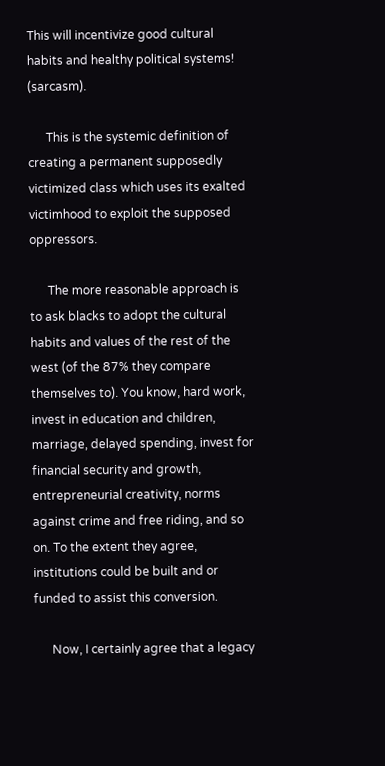This will incentivize good cultural habits and healthy political systems! (sarcasm).

      This is the systemic definition of creating a permanent supposedly victimized class which uses its exalted victimhood to exploit the supposed oppressors.

      The more reasonable approach is to ask blacks to adopt the cultural habits and values of the rest of the west (of the 87% they compare themselves to). You know, hard work, invest in education and children, marriage, delayed spending, invest for financial security and growth, entrepreneurial creativity, norms against crime and free riding, and so on. To the extent they agree, institutions could be built and or funded to assist this conversion.

      Now, I certainly agree that a legacy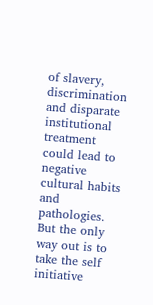of slavery, discrimination and disparate institutional treatment could lead to negative cultural habits and pathologies. But the only way out is to take the self initiative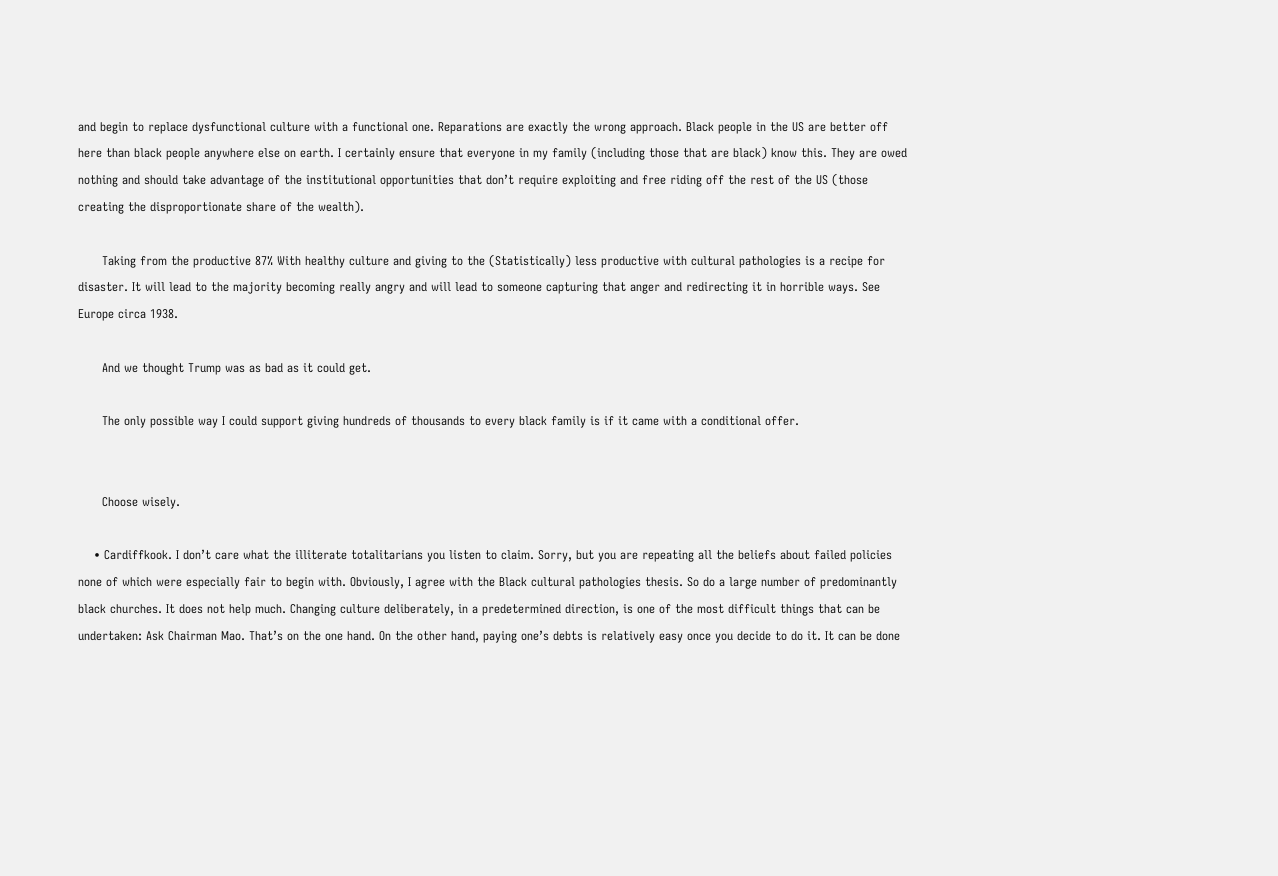and begin to replace dysfunctional culture with a functional one. Reparations are exactly the wrong approach. Black people in the US are better off here than black people anywhere else on earth. I certainly ensure that everyone in my family (including those that are black) know this. They are owed nothing and should take advantage of the institutional opportunities that don’t require exploiting and free riding off the rest of the US (those creating the disproportionate share of the wealth).

      Taking from the productive 87% With healthy culture and giving to the (Statistically) less productive with cultural pathologies is a recipe for disaster. It will lead to the majority becoming really angry and will lead to someone capturing that anger and redirecting it in horrible ways. See Europe circa 1938.

      And we thought Trump was as bad as it could get.

      The only possible way I could support giving hundreds of thousands to every black family is if it came with a conditional offer.


      Choose wisely.

    • Cardiffkook. I don’t care what the illiterate totalitarians you listen to claim. Sorry, but you are repeating all the beliefs about failed policies none of which were especially fair to begin with. Obviously, I agree with the Black cultural pathologies thesis. So do a large number of predominantly black churches. It does not help much. Changing culture deliberately, in a predetermined direction, is one of the most difficult things that can be undertaken: Ask Chairman Mao. That’s on the one hand. On the other hand, paying one’s debts is relatively easy once you decide to do it. It can be done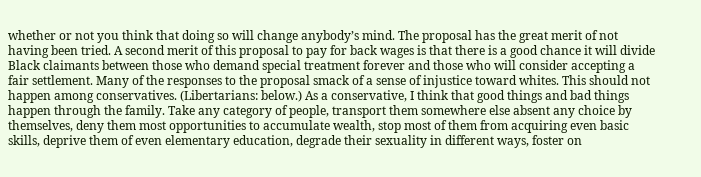whether or not you think that doing so will change anybody’s mind. The proposal has the great merit of not having been tried. A second merit of this proposal to pay for back wages is that there is a good chance it will divide Black claimants between those who demand special treatment forever and those who will consider accepting a fair settlement. Many of the responses to the proposal smack of a sense of injustice toward whites. This should not happen among conservatives. (Libertarians: below.) As a conservative, I think that good things and bad things happen through the family. Take any category of people, transport them somewhere else absent any choice by themselves, deny them most opportunities to accumulate wealth, stop most of them from acquiring even basic skills, deprive them of even elementary education, degrade their sexuality in different ways, foster on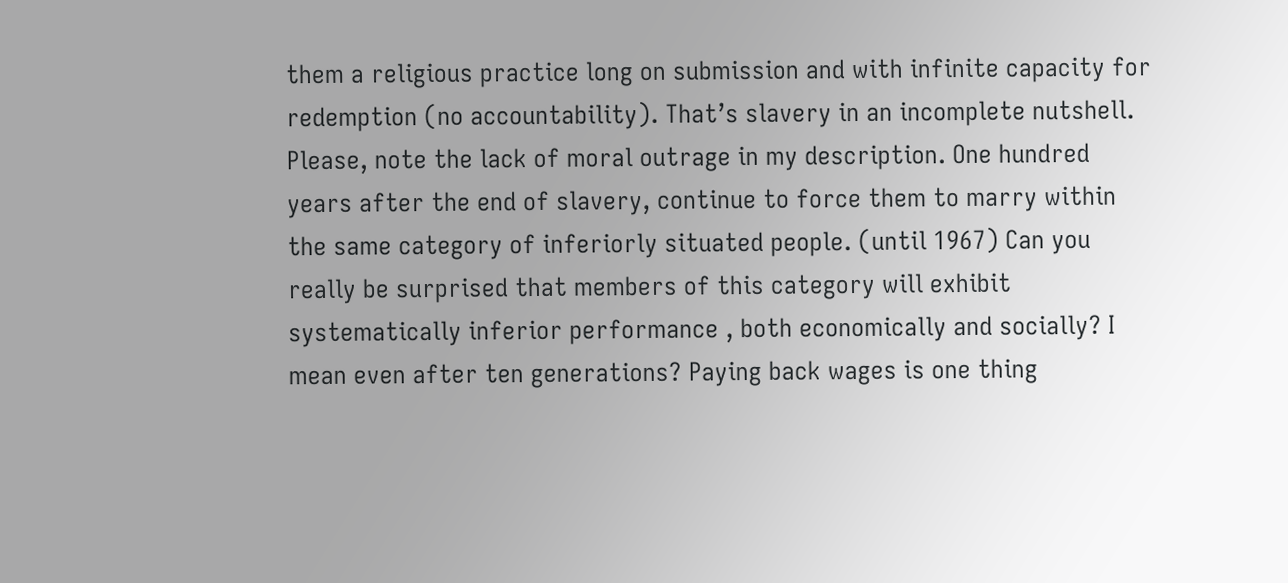them a religious practice long on submission and with infinite capacity for redemption (no accountability). That’s slavery in an incomplete nutshell. Please, note the lack of moral outrage in my description. One hundred years after the end of slavery, continue to force them to marry within the same category of inferiorly situated people. (until 1967) Can you really be surprised that members of this category will exhibit systematically inferior performance , both economically and socially? I mean even after ten generations? Paying back wages is one thing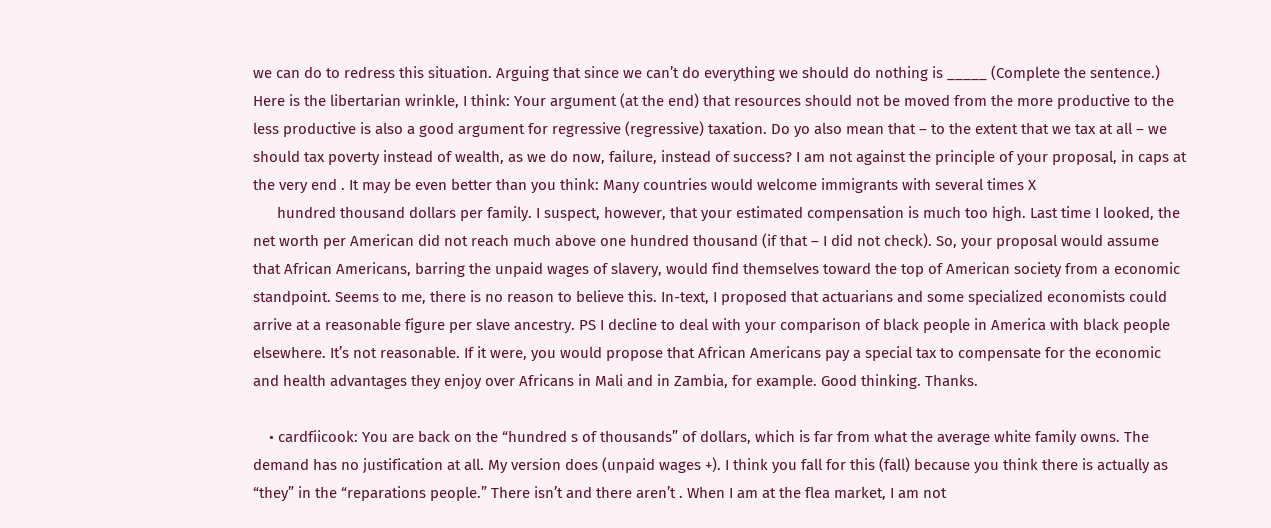we can do to redress this situation. Arguing that since we can’t do everything we should do nothing is _____ (Complete the sentence.) Here is the libertarian wrinkle, I think: Your argument (at the end) that resources should not be moved from the more productive to the less productive is also a good argument for regressive (regressive) taxation. Do yo also mean that – to the extent that we tax at all – we should tax poverty instead of wealth, as we do now, failure, instead of success? I am not against the principle of your proposal, in caps at the very end . It may be even better than you think: Many countries would welcome immigrants with several times X
      hundred thousand dollars per family. I suspect, however, that your estimated compensation is much too high. Last time I looked, the net worth per American did not reach much above one hundred thousand (if that – I did not check). So, your proposal would assume that African Americans, barring the unpaid wages of slavery, would find themselves toward the top of American society from a economic standpoint. Seems to me, there is no reason to believe this. In-text, I proposed that actuarians and some specialized economists could arrive at a reasonable figure per slave ancestry. PS I decline to deal with your comparison of black people in America with black people elsewhere. It’s not reasonable. If it were, you would propose that African Americans pay a special tax to compensate for the economic and health advantages they enjoy over Africans in Mali and in Zambia, for example. Good thinking. Thanks.

    • cardfiicook: You are back on the “hundred s of thousands” of dollars, which is far from what the average white family owns. The demand has no justification at all. My version does (unpaid wages +). I think you fall for this (fall) because you think there is actually as “they” in the “reparations people.” There isn’t and there aren’t . When I am at the flea market, I am not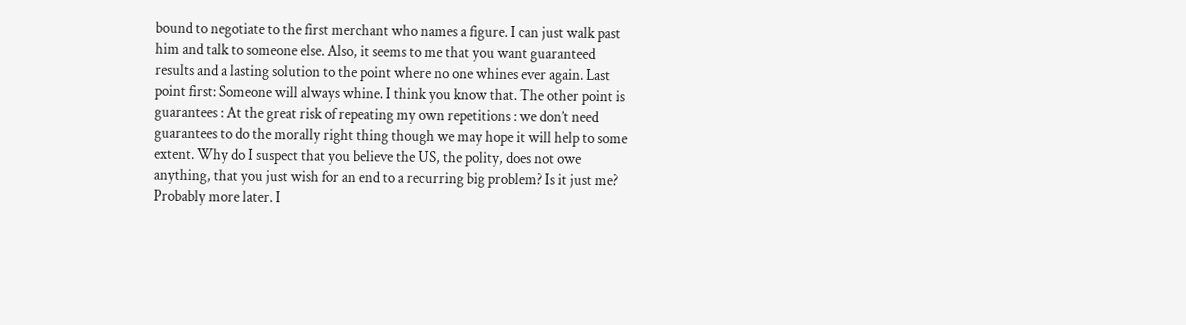bound to negotiate to the first merchant who names a figure. I can just walk past him and talk to someone else. Also, it seems to me that you want guaranteed results and a lasting solution to the point where no one whines ever again. Last point first: Someone will always whine. I think you know that. The other point is guarantees : At the great risk of repeating my own repetitions : we don’t need guarantees to do the morally right thing though we may hope it will help to some extent. Why do I suspect that you believe the US, the polity, does not owe anything, that you just wish for an end to a recurring big problem? Is it just me? Probably more later. I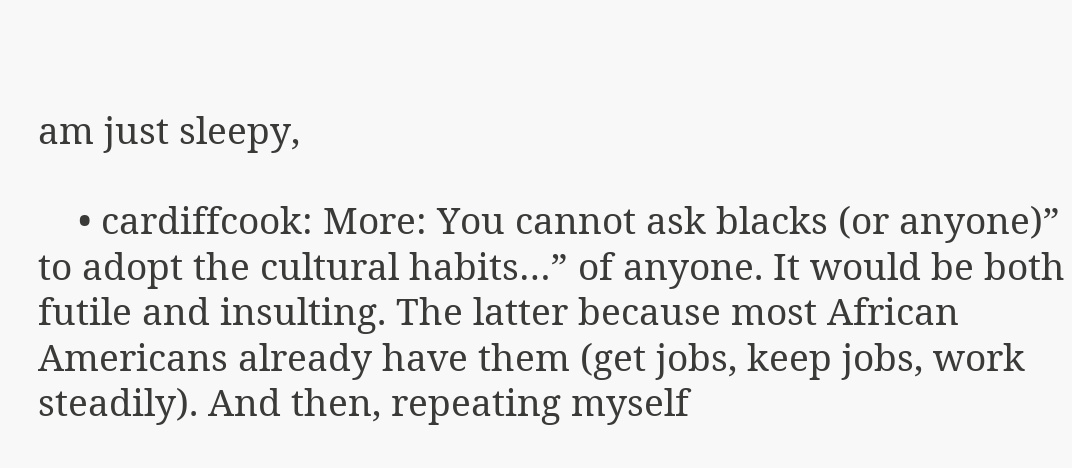am just sleepy,

    • cardiffcook: More: You cannot ask blacks (or anyone)” to adopt the cultural habits…” of anyone. It would be both futile and insulting. The latter because most African Americans already have them (get jobs, keep jobs, work steadily). And then, repeating myself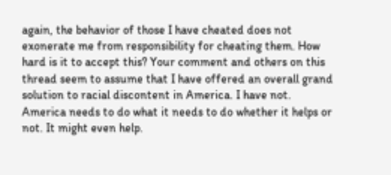again, the behavior of those I have cheated does not exonerate me from responsibility for cheating them. How hard is it to accept this? Your comment and others on this thread seem to assume that I have offered an overall grand solution to racial discontent in America. I have not. America needs to do what it needs to do whether it helps or not. It might even help.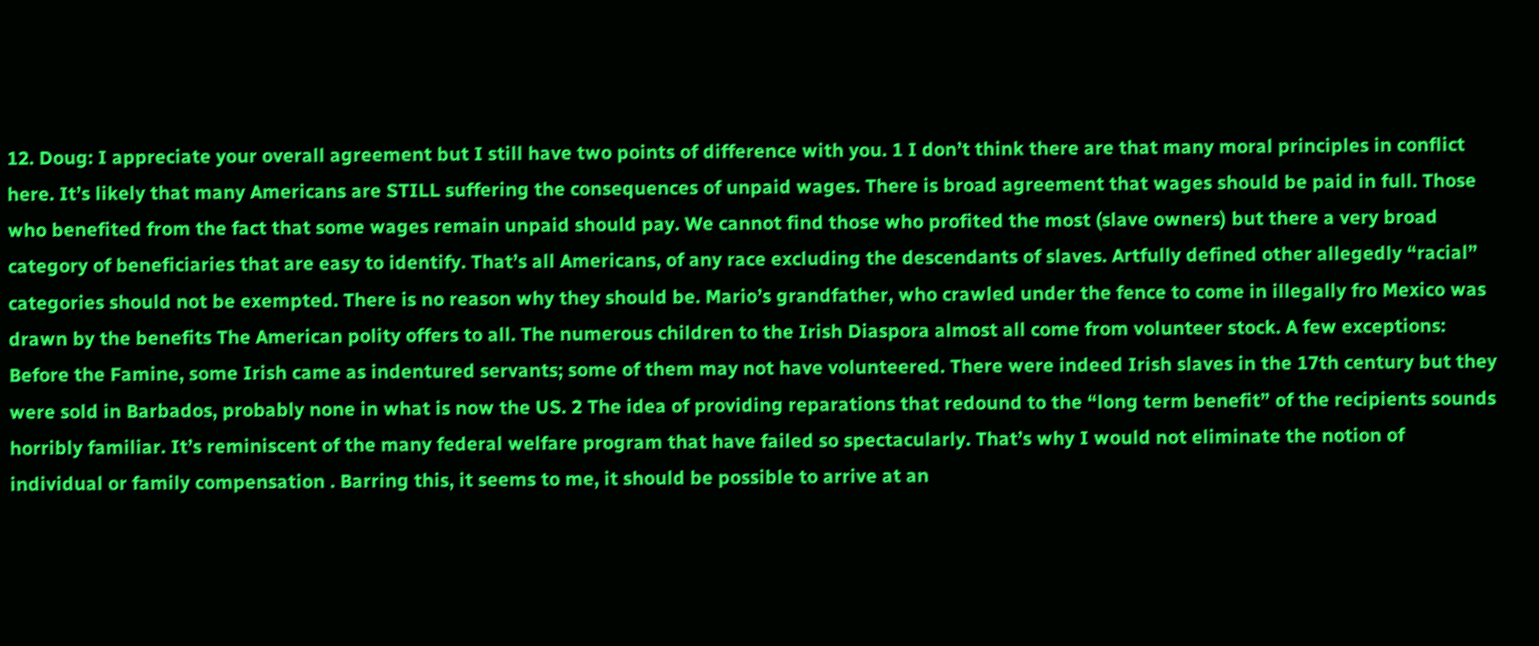12. Doug: I appreciate your overall agreement but I still have two points of difference with you. 1 I don’t think there are that many moral principles in conflict here. It’s likely that many Americans are STILL suffering the consequences of unpaid wages. There is broad agreement that wages should be paid in full. Those who benefited from the fact that some wages remain unpaid should pay. We cannot find those who profited the most (slave owners) but there a very broad category of beneficiaries that are easy to identify. That’s all Americans, of any race excluding the descendants of slaves. Artfully defined other allegedly “racial” categories should not be exempted. There is no reason why they should be. Mario’s grandfather, who crawled under the fence to come in illegally fro Mexico was drawn by the benefits The American polity offers to all. The numerous children to the Irish Diaspora almost all come from volunteer stock. A few exceptions: Before the Famine, some Irish came as indentured servants; some of them may not have volunteered. There were indeed Irish slaves in the 17th century but they were sold in Barbados, probably none in what is now the US. 2 The idea of providing reparations that redound to the “long term benefit” of the recipients sounds horribly familiar. It’s reminiscent of the many federal welfare program that have failed so spectacularly. That’s why I would not eliminate the notion of individual or family compensation . Barring this, it seems to me, it should be possible to arrive at an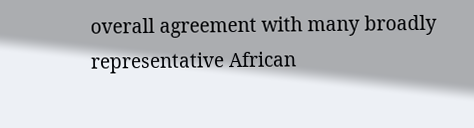overall agreement with many broadly representative African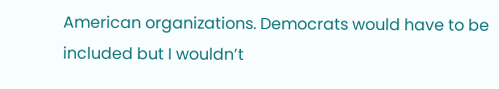American organizations. Democrats would have to be included but I wouldn’t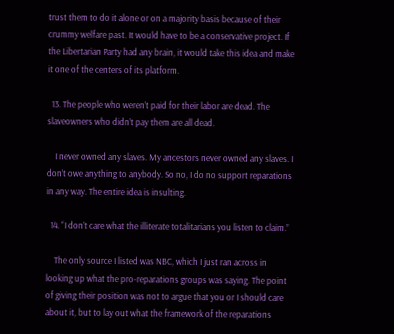trust them to do it alone or on a majority basis because of their crummy welfare past. It would have to be a conservative project. If the Libertarian Party had any brain, it would take this idea and make it one of the centers of its platform.

  13. The people who weren’t paid for their labor are dead. The slaveowners who didn’t pay them are all dead.

    I never owned any slaves. My ancestors never owned any slaves. I don’t owe anything to anybody. So no, I do no support reparations in any way. The entire idea is insulting.

  14. “I don’t care what the illiterate totalitarians you listen to claim.”

    The only source I listed was NBC, which I just ran across in looking up what the pro-reparations groups was saying. The point of giving their position was not to argue that you or I should care about it, but to lay out what the framework of the reparations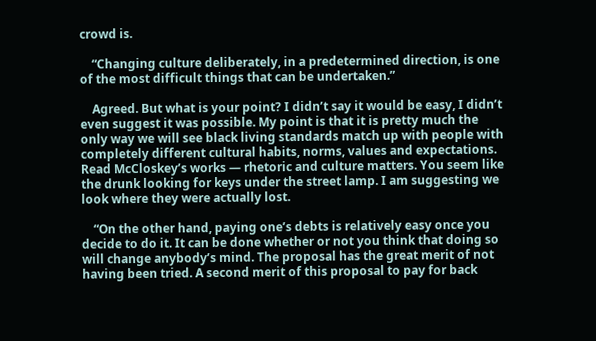crowd is.

    “Changing culture deliberately, in a predetermined direction, is one of the most difficult things that can be undertaken.”

    Agreed. But what is your point? I didn’t say it would be easy, I didn’t even suggest it was possible. My point is that it is pretty much the only way we will see black living standards match up with people with completely different cultural habits, norms, values and expectations. Read McCloskey’s works — rhetoric and culture matters. You seem like the drunk looking for keys under the street lamp. I am suggesting we look where they were actually lost.

    “On the other hand, paying one’s debts is relatively easy once you decide to do it. It can be done whether or not you think that doing so will change anybody’s mind. The proposal has the great merit of not having been tried. A second merit of this proposal to pay for back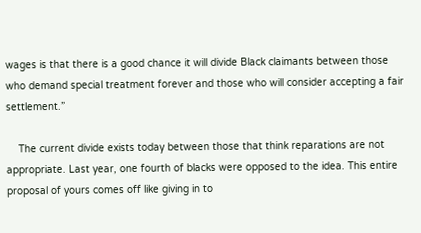wages is that there is a good chance it will divide Black claimants between those who demand special treatment forever and those who will consider accepting a fair settlement.”

    The current divide exists today between those that think reparations are not appropriate. Last year, one fourth of blacks were opposed to the idea. This entire proposal of yours comes off like giving in to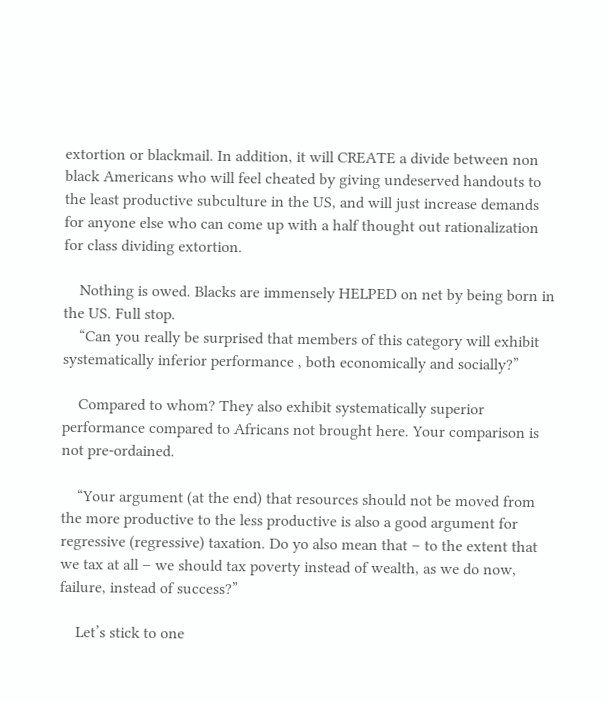extortion or blackmail. In addition, it will CREATE a divide between non black Americans who will feel cheated by giving undeserved handouts to the least productive subculture in the US, and will just increase demands for anyone else who can come up with a half thought out rationalization for class dividing extortion.

    Nothing is owed. Blacks are immensely HELPED on net by being born in the US. Full stop.
    “Can you really be surprised that members of this category will exhibit systematically inferior performance , both economically and socially?”

    Compared to whom? They also exhibit systematically superior performance compared to Africans not brought here. Your comparison is not pre-ordained.

    “Your argument (at the end) that resources should not be moved from the more productive to the less productive is also a good argument for regressive (regressive) taxation. Do yo also mean that – to the extent that we tax at all – we should tax poverty instead of wealth, as we do now, failure, instead of success?”

    Let’s stick to one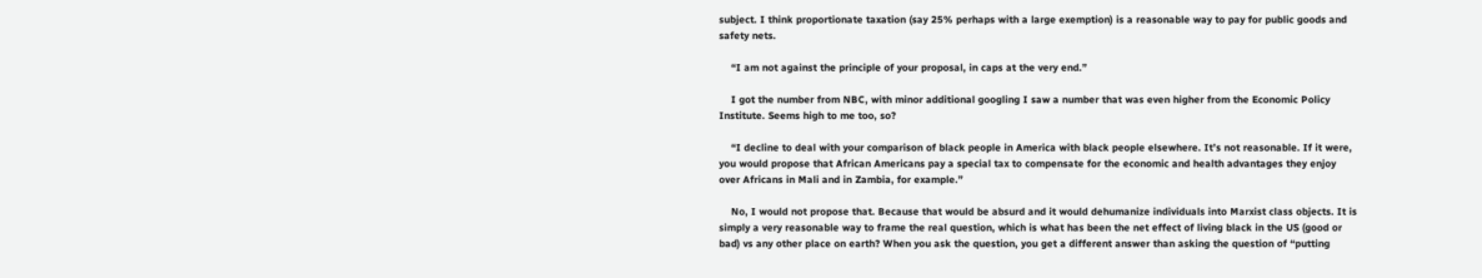subject. I think proportionate taxation (say 25% perhaps with a large exemption) is a reasonable way to pay for public goods and safety nets.

    “I am not against the principle of your proposal, in caps at the very end.”

    I got the number from NBC, with minor additional googling I saw a number that was even higher from the Economic Policy Institute. Seems high to me too, so?

    “I decline to deal with your comparison of black people in America with black people elsewhere. It’s not reasonable. If it were, you would propose that African Americans pay a special tax to compensate for the economic and health advantages they enjoy over Africans in Mali and in Zambia, for example.”

    No, I would not propose that. Because that would be absurd and it would dehumanize individuals into Marxist class objects. It is simply a very reasonable way to frame the real question, which is what has been the net effect of living black in the US (good or bad) vs any other place on earth? When you ask the question, you get a different answer than asking the question of “putting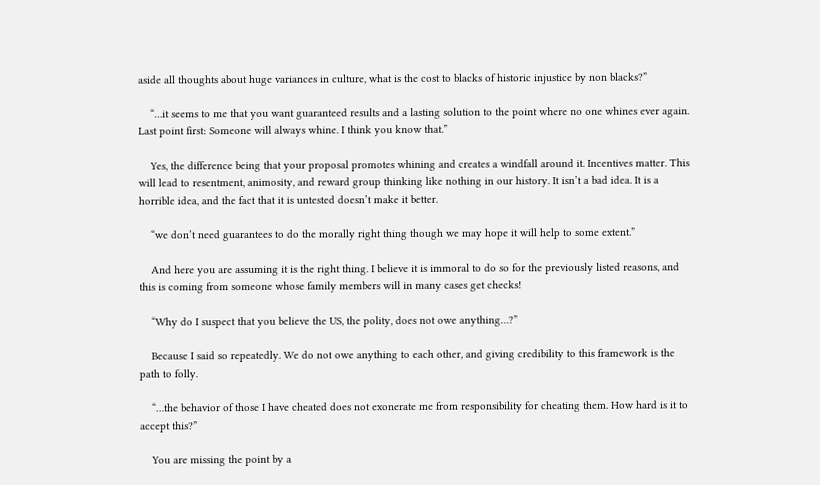aside all thoughts about huge variances in culture, what is the cost to blacks of historic injustice by non blacks?”

    “…it seems to me that you want guaranteed results and a lasting solution to the point where no one whines ever again. Last point first: Someone will always whine. I think you know that.”

    Yes, the difference being that your proposal promotes whining and creates a windfall around it. Incentives matter. This will lead to resentment, animosity, and reward group thinking like nothing in our history. It isn’t a bad idea. It is a horrible idea, and the fact that it is untested doesn’t make it better.

    “we don’t need guarantees to do the morally right thing though we may hope it will help to some extent.”

    And here you are assuming it is the right thing. I believe it is immoral to do so for the previously listed reasons, and this is coming from someone whose family members will in many cases get checks!

    “Why do I suspect that you believe the US, the polity, does not owe anything…?”

    Because I said so repeatedly. We do not owe anything to each other, and giving credibility to this framework is the path to folly.

    “…the behavior of those I have cheated does not exonerate me from responsibility for cheating them. How hard is it to accept this?”

    You are missing the point by a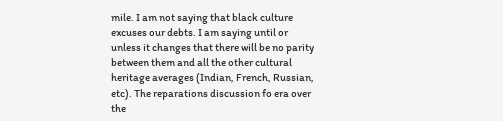mile. I am not saying that black culture excuses our debts. I am saying until or unless it changes that there will be no parity between them and all the other cultural heritage averages (Indian, French, Russian, etc). The reparations discussion fo era over the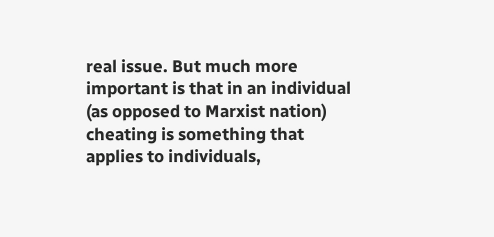real issue. But much more important is that in an individual (as opposed to Marxist nation) cheating is something that applies to individuals,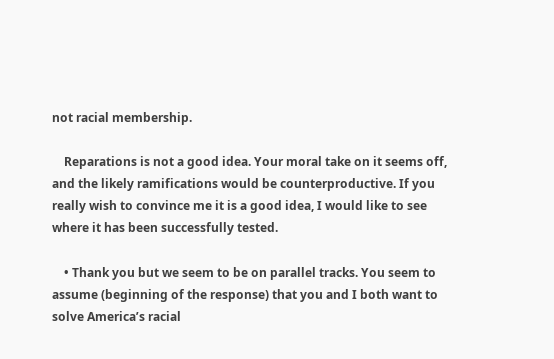not racial membership.

    Reparations is not a good idea. Your moral take on it seems off, and the likely ramifications would be counterproductive. If you really wish to convince me it is a good idea, I would like to see where it has been successfully tested.

    • Thank you but we seem to be on parallel tracks. You seem to assume (beginning of the response) that you and I both want to solve America’s racial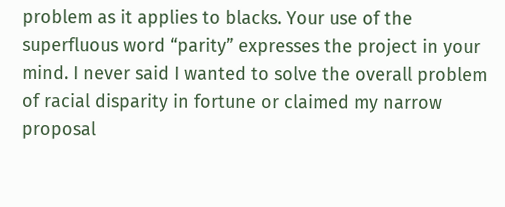problem as it applies to blacks. Your use of the superfluous word “parity” expresses the project in your mind. I never said I wanted to solve the overall problem of racial disparity in fortune or claimed my narrow proposal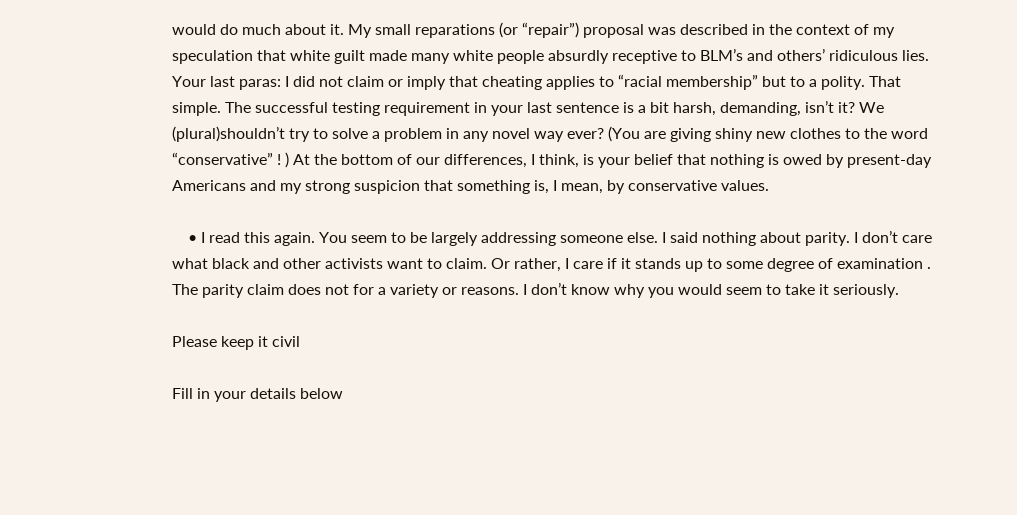would do much about it. My small reparations (or “repair”) proposal was described in the context of my speculation that white guilt made many white people absurdly receptive to BLM’s and others’ ridiculous lies. Your last paras: I did not claim or imply that cheating applies to “racial membership” but to a polity. That simple. The successful testing requirement in your last sentence is a bit harsh, demanding, isn’t it? We (plural)shouldn’t try to solve a problem in any novel way ever? (You are giving shiny new clothes to the word “conservative” ! ) At the bottom of our differences, I think, is your belief that nothing is owed by present-day Americans and my strong suspicion that something is, I mean, by conservative values.

    • I read this again. You seem to be largely addressing someone else. I said nothing about parity. I don’t care what black and other activists want to claim. Or rather, I care if it stands up to some degree of examination . The parity claim does not for a variety or reasons. I don’t know why you would seem to take it seriously.

Please keep it civil

Fill in your details below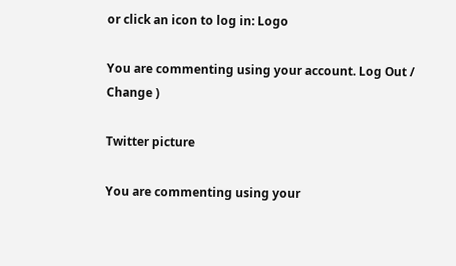or click an icon to log in: Logo

You are commenting using your account. Log Out /  Change )

Twitter picture

You are commenting using your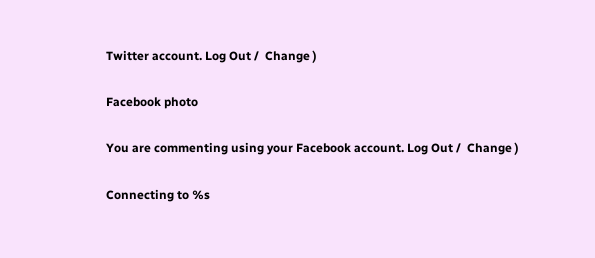Twitter account. Log Out /  Change )

Facebook photo

You are commenting using your Facebook account. Log Out /  Change )

Connecting to %s